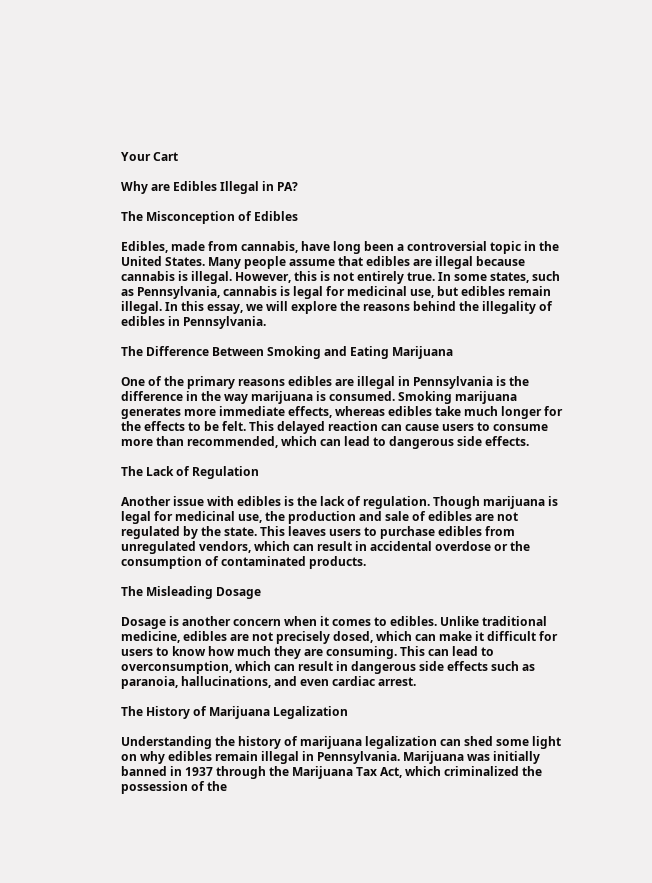Your Cart

Why are Edibles Illegal in PA?

The Misconception of Edibles

Edibles, made from cannabis, have long been a controversial topic in the United States. Many people assume that edibles are illegal because cannabis is illegal. However, this is not entirely true. In some states, such as Pennsylvania, cannabis is legal for medicinal use, but edibles remain illegal. In this essay, we will explore the reasons behind the illegality of edibles in Pennsylvania.

The Difference Between Smoking and Eating Marijuana

One of the primary reasons edibles are illegal in Pennsylvania is the difference in the way marijuana is consumed. Smoking marijuana generates more immediate effects, whereas edibles take much longer for the effects to be felt. This delayed reaction can cause users to consume more than recommended, which can lead to dangerous side effects.

The Lack of Regulation

Another issue with edibles is the lack of regulation. Though marijuana is legal for medicinal use, the production and sale of edibles are not regulated by the state. This leaves users to purchase edibles from unregulated vendors, which can result in accidental overdose or the consumption of contaminated products.

The Misleading Dosage

Dosage is another concern when it comes to edibles. Unlike traditional medicine, edibles are not precisely dosed, which can make it difficult for users to know how much they are consuming. This can lead to overconsumption, which can result in dangerous side effects such as paranoia, hallucinations, and even cardiac arrest.

The History of Marijuana Legalization

Understanding the history of marijuana legalization can shed some light on why edibles remain illegal in Pennsylvania. Marijuana was initially banned in 1937 through the Marijuana Tax Act, which criminalized the possession of the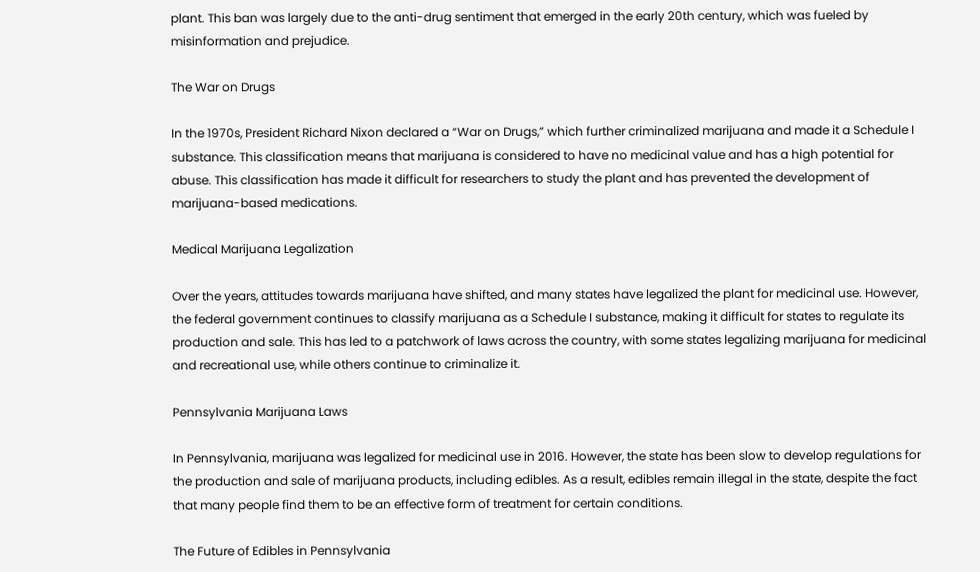plant. This ban was largely due to the anti-drug sentiment that emerged in the early 20th century, which was fueled by misinformation and prejudice.

The War on Drugs

In the 1970s, President Richard Nixon declared a “War on Drugs,” which further criminalized marijuana and made it a Schedule I substance. This classification means that marijuana is considered to have no medicinal value and has a high potential for abuse. This classification has made it difficult for researchers to study the plant and has prevented the development of marijuana-based medications.

Medical Marijuana Legalization

Over the years, attitudes towards marijuana have shifted, and many states have legalized the plant for medicinal use. However, the federal government continues to classify marijuana as a Schedule I substance, making it difficult for states to regulate its production and sale. This has led to a patchwork of laws across the country, with some states legalizing marijuana for medicinal and recreational use, while others continue to criminalize it.

Pennsylvania Marijuana Laws

In Pennsylvania, marijuana was legalized for medicinal use in 2016. However, the state has been slow to develop regulations for the production and sale of marijuana products, including edibles. As a result, edibles remain illegal in the state, despite the fact that many people find them to be an effective form of treatment for certain conditions.

The Future of Edibles in Pennsylvania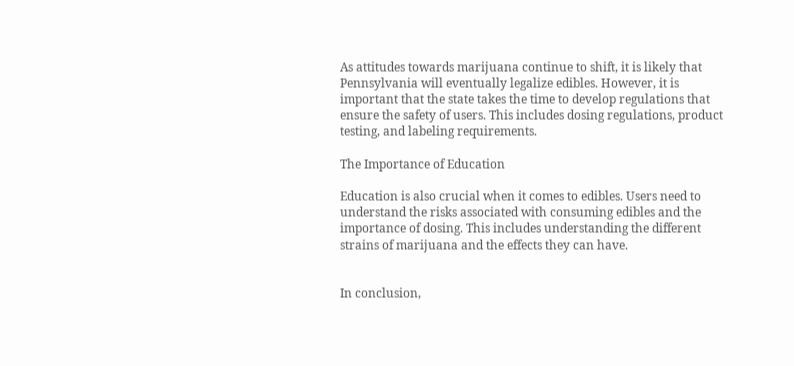As attitudes towards marijuana continue to shift, it is likely that Pennsylvania will eventually legalize edibles. However, it is important that the state takes the time to develop regulations that ensure the safety of users. This includes dosing regulations, product testing, and labeling requirements.

The Importance of Education

Education is also crucial when it comes to edibles. Users need to understand the risks associated with consuming edibles and the importance of dosing. This includes understanding the different strains of marijuana and the effects they can have.


In conclusion,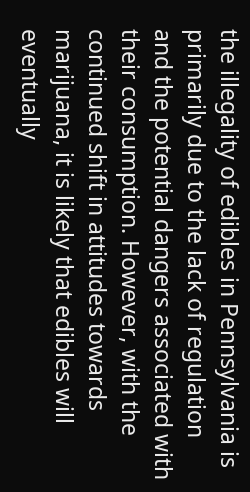the illegality of edibles in Pennsylvania is primarily due to the lack of regulation and the potential dangers associated with their consumption. However, with the continued shift in attitudes towards marijuana, it is likely that edibles will eventually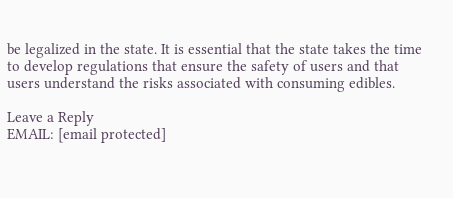be legalized in the state. It is essential that the state takes the time to develop regulations that ensure the safety of users and that users understand the risks associated with consuming edibles.

Leave a Reply
EMAIL: [email protected]